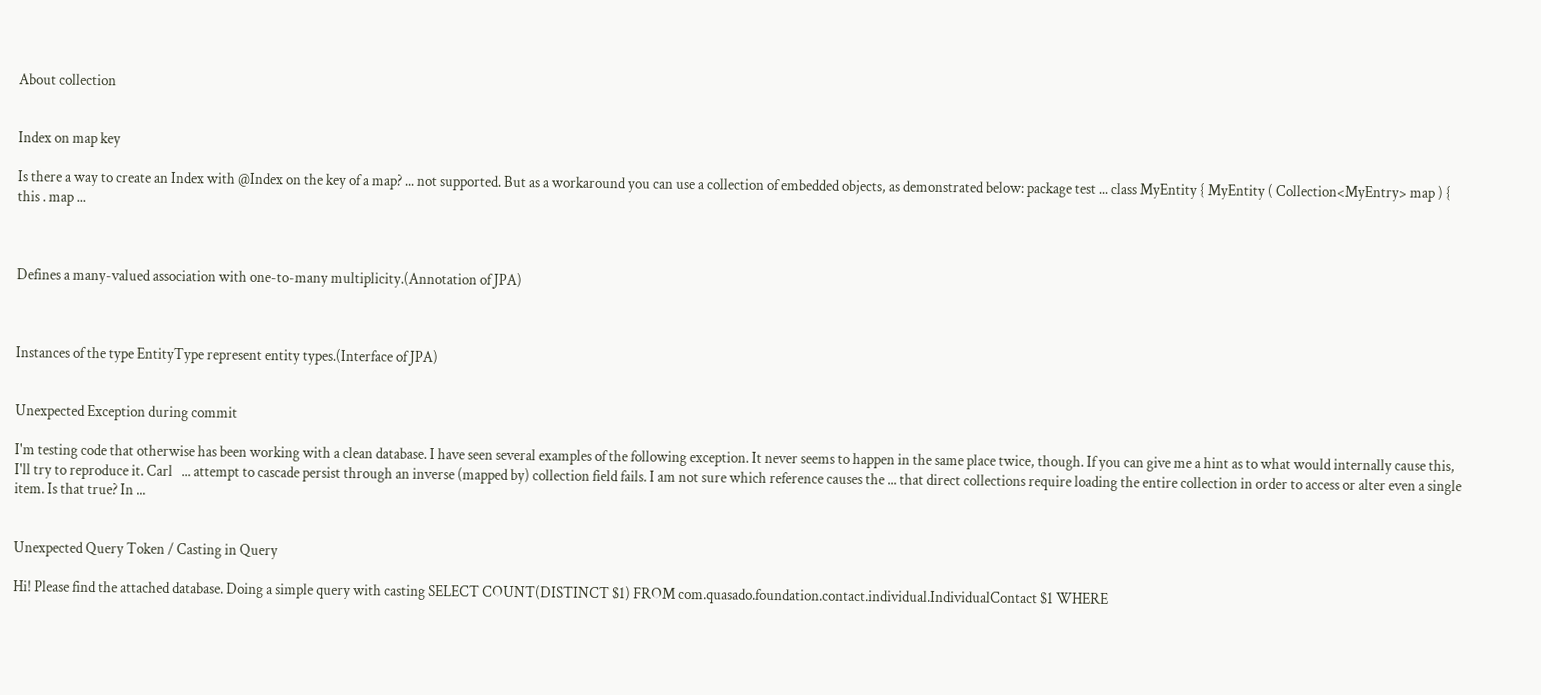About collection


Index on map key

Is there a way to create an Index with @Index on the key of a map? ... not supported. But as a workaround you can use a collection of embedded objects, as demonstrated below: package test ... class MyEntity { MyEntity ( Collection<MyEntry> map ) { this . map ...



Defines a many-valued association with one-to-many multiplicity.(Annotation of JPA)



Instances of the type EntityType represent entity types.(Interface of JPA)


Unexpected Exception during commit

I'm testing code that otherwise has been working with a clean database. I have seen several examples of the following exception. It never seems to happen in the same place twice, though. If you can give me a hint as to what would internally cause this, I'll try to reproduce it. Carl   ... attempt to cascade persist through an inverse (mapped by) collection field fails. I am not sure which reference causes the ... that direct collections require loading the entire collection in order to access or alter even a single item. Is that true? In ...


Unexpected Query Token / Casting in Query

Hi! Please find the attached database. Doing a simple query with casting SELECT COUNT(DISTINCT $1) FROM com.quasado.foundation.contact.individual.IndividualContact $1 WHERE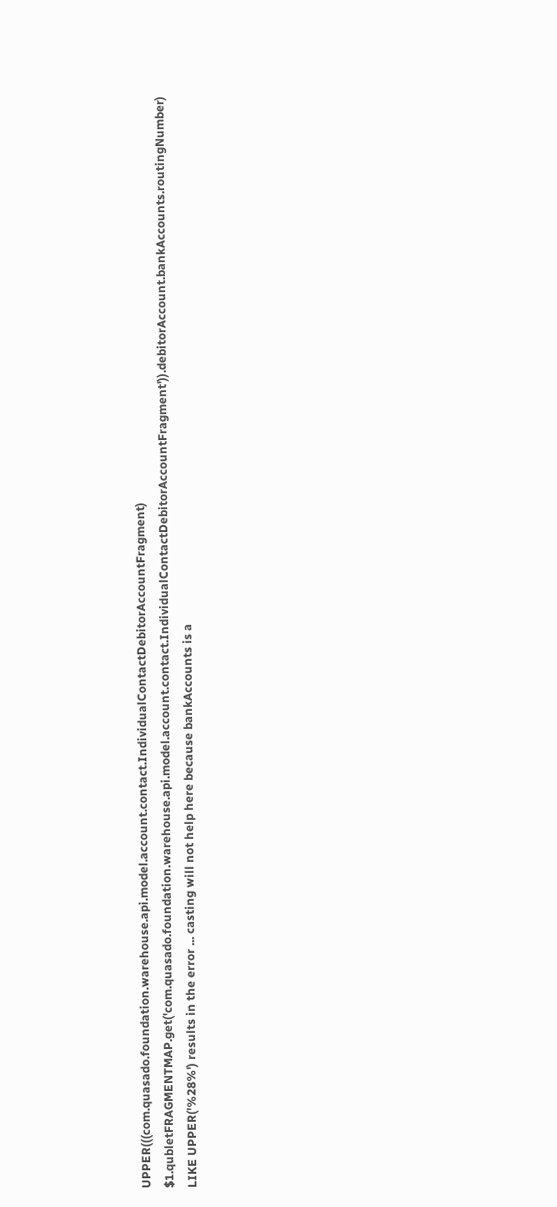UPPER(((com.quasado.foundation.warehouse.api.model.account.contact.IndividualContactDebitorAccountFragment) $1.qubletFRAGMENTMAP.get('com.quasado.foundation.warehouse.api.model.account.contact.IndividualContactDebitorAccountFragment')).debitorAccount.bankAccounts.routingNumber) LIKE UPPER('%28%') results in the error ... casting will not help here because bankAccounts is a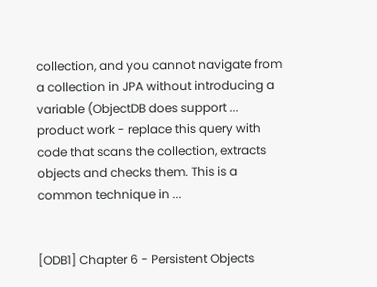collection, and you cannot navigate from a collection in JPA without introducing a variable (ObjectDB does support ... product work - replace this query with code that scans the collection, extracts objects and checks them. This is a common technique in ...


[ODB1] Chapter 6 - Persistent Objects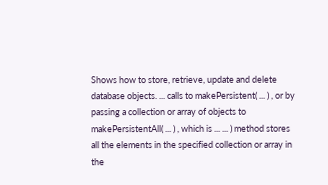Shows how to store, retrieve, update and delete database objects. ... calls to makePersistent( ... ) , or by passing a collection or array of objects to makePersistentAll( ... ) , which is ... ... ) method stores all the elements in the specified collection or array in the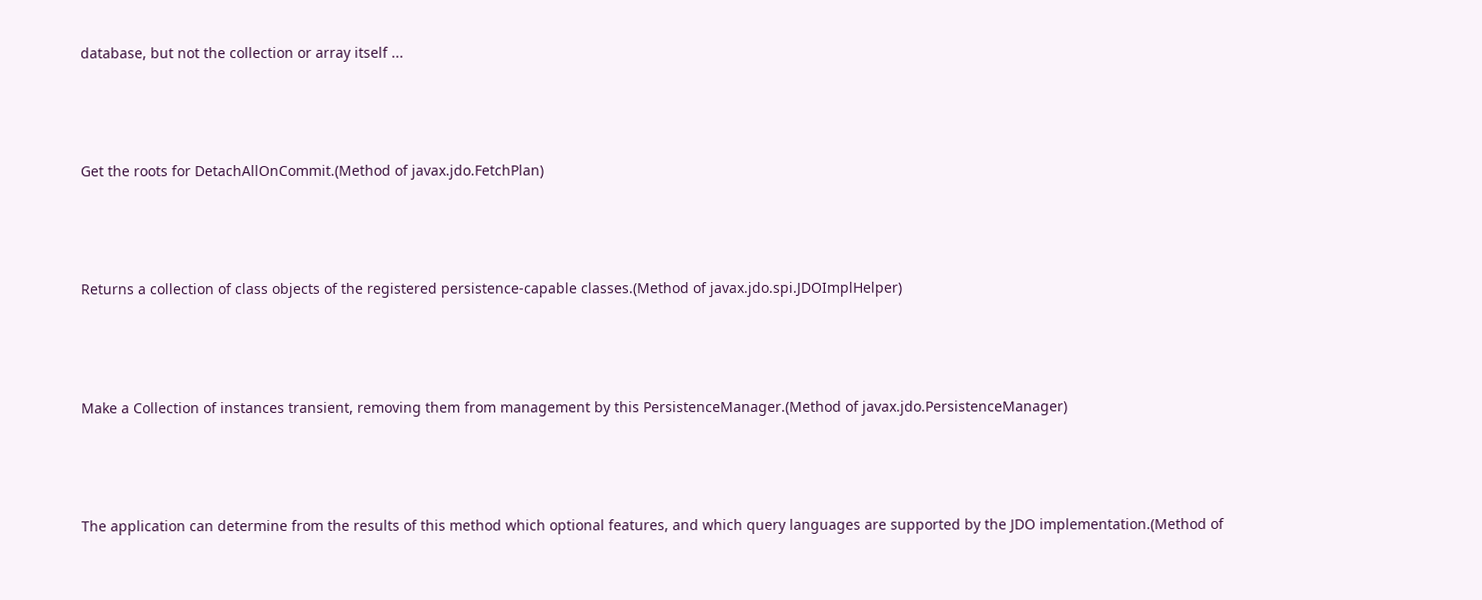database, but not the collection or array itself ...



Get the roots for DetachAllOnCommit.(Method of javax.jdo.FetchPlan)



Returns a collection of class objects of the registered persistence-capable classes.(Method of javax.jdo.spi.JDOImplHelper)



Make a Collection of instances transient, removing them from management by this PersistenceManager.(Method of javax.jdo.PersistenceManager)



The application can determine from the results of this method which optional features, and which query languages are supported by the JDO implementation.(Method of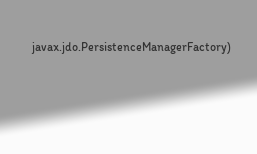javax.jdo.PersistenceManagerFactory)